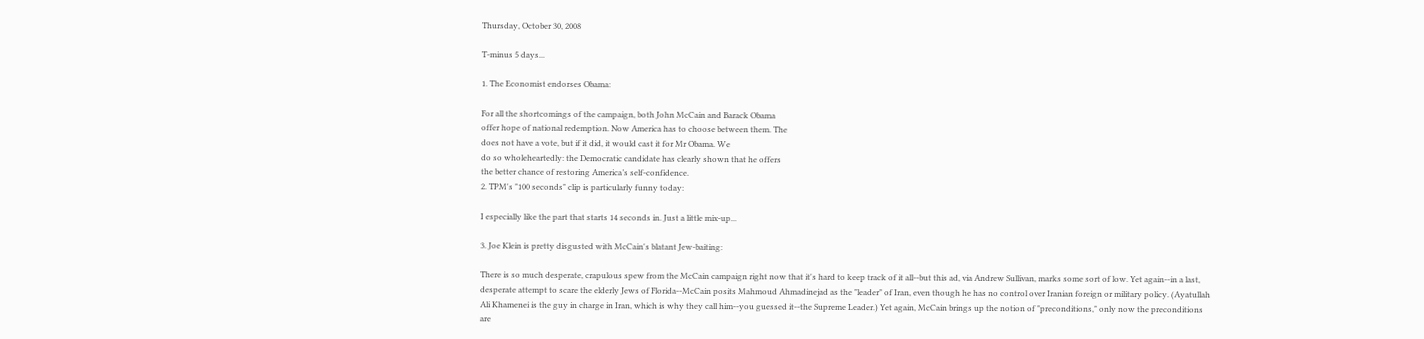Thursday, October 30, 2008

T-minus 5 days...

1. The Economist endorses Obama:

For all the shortcomings of the campaign, both John McCain and Barack Obama
offer hope of national redemption. Now America has to choose between them. The
does not have a vote, but if it did, it would cast it for Mr Obama. We
do so wholeheartedly: the Democratic candidate has clearly shown that he offers
the better chance of restoring America’s self-confidence.
2. TPM's "100 seconds" clip is particularly funny today:

I especially like the part that starts 14 seconds in. Just a little mix-up...

3. Joe Klein is pretty disgusted with McCain's blatant Jew-baiting:

There is so much desperate, crapulous spew from the McCain campaign right now that it's hard to keep track of it all--but this ad, via Andrew Sullivan, marks some sort of low. Yet again--in a last, desperate attempt to scare the elderly Jews of Florida--McCain posits Mahmoud Ahmadinejad as the "leader" of Iran, even though he has no control over Iranian foreign or military policy. (Ayatullah Ali Khamenei is the guy in charge in Iran, which is why they call him--you guessed it--the Supreme Leader.) Yet again, McCain brings up the notion of "preconditions," only now the preconditions are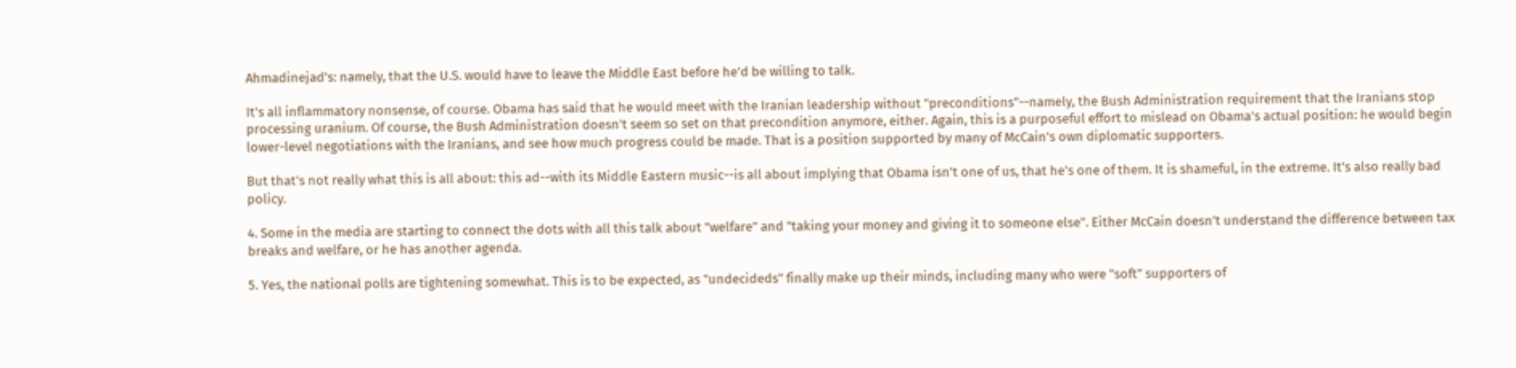Ahmadinejad's: namely, that the U.S. would have to leave the Middle East before he'd be willing to talk.

It's all inflammatory nonsense, of course. Obama has said that he would meet with the Iranian leadership without "preconditions"--namely, the Bush Administration requirement that the Iranians stop processing uranium. Of course, the Bush Administration doesn't seem so set on that precondition anymore, either. Again, this is a purposeful effort to mislead on Obama's actual position: he would begin lower-level negotiations with the Iranians, and see how much progress could be made. That is a position supported by many of McCain's own diplomatic supporters.

But that's not really what this is all about: this ad--with its Middle Eastern music--is all about implying that Obama isn't one of us, that he's one of them. It is shameful, in the extreme. It's also really bad policy.

4. Some in the media are starting to connect the dots with all this talk about "welfare" and "taking your money and giving it to someone else". Either McCain doesn't understand the difference between tax breaks and welfare, or he has another agenda.

5. Yes, the national polls are tightening somewhat. This is to be expected, as "undecideds" finally make up their minds, including many who were "soft" supporters of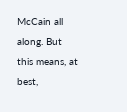McCain all along. But this means, at best,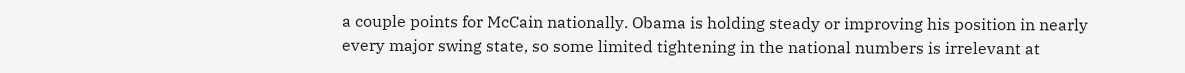a couple points for McCain nationally. Obama is holding steady or improving his position in nearly every major swing state, so some limited tightening in the national numbers is irrelevant at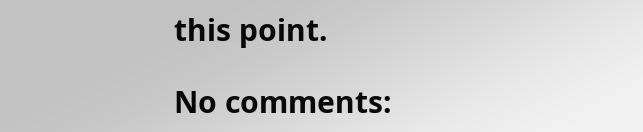this point.

No comments: